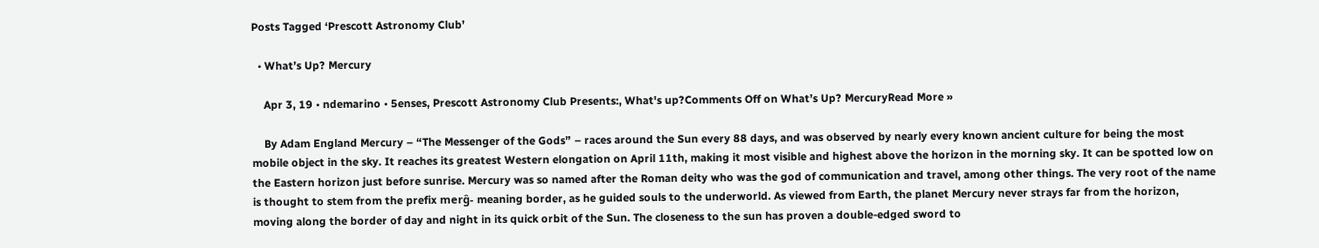Posts Tagged ‘Prescott Astronomy Club’

  • What’s Up? Mercury

    Apr 3, 19 • ndemarino • 5enses, Prescott Astronomy Club Presents:, What's up?Comments Off on What’s Up? MercuryRead More »

    By Adam England Mercury – “The Messenger of the Gods” – races around the Sun every 88 days, and was observed by nearly every known ancient culture for being the most mobile object in the sky. It reaches its greatest Western elongation on April 11th, making it most visible and highest above the horizon in the morning sky. It can be spotted low on the Eastern horizon just before sunrise. Mercury was so named after the Roman deity who was the god of communication and travel, among other things. The very root of the name is thought to stem from the prefix merĝ- meaning border, as he guided souls to the underworld. As viewed from Earth, the planet Mercury never strays far from the horizon, moving along the border of day and night in its quick orbit of the Sun. The closeness to the sun has proven a double-edged sword to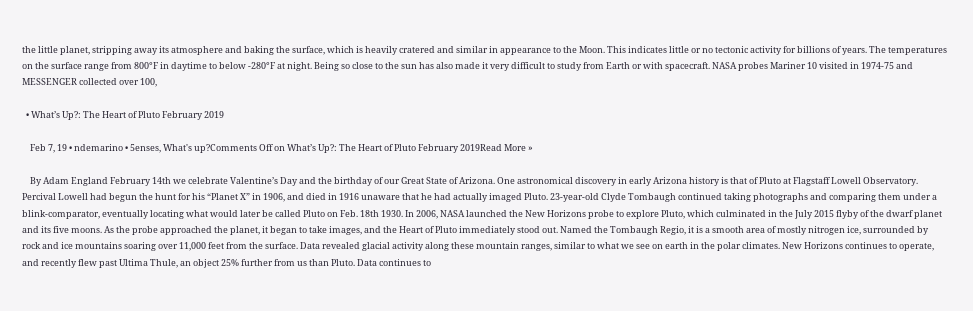the little planet, stripping away its atmosphere and baking the surface, which is heavily cratered and similar in appearance to the Moon. This indicates little or no tectonic activity for billions of years. The temperatures on the surface range from 800°F in daytime to below -280°F at night. Being so close to the sun has also made it very difficult to study from Earth or with spacecraft. NASA probes Mariner 10 visited in 1974-75 and MESSENGER collected over 100,

  • What’s Up?: The Heart of Pluto February 2019

    Feb 7, 19 • ndemarino • 5enses, What's up?Comments Off on What’s Up?: The Heart of Pluto February 2019Read More »

    By Adam England February 14th we celebrate Valentine’s Day and the birthday of our Great State of Arizona. One astronomical discovery in early Arizona history is that of Pluto at Flagstaff Lowell Observatory. Percival Lowell had begun the hunt for his “Planet X” in 1906, and died in 1916 unaware that he had actually imaged Pluto. 23-year-old Clyde Tombaugh continued taking photographs and comparing them under a blink-comparator, eventually locating what would later be called Pluto on Feb. 18th 1930. In 2006, NASA launched the New Horizons probe to explore Pluto, which culminated in the July 2015 flyby of the dwarf planet and its five moons. As the probe approached the planet, it began to take images, and the Heart of Pluto immediately stood out. Named the Tombaugh Regio, it is a smooth area of mostly nitrogen ice, surrounded by rock and ice mountains soaring over 11,000 feet from the surface. Data revealed glacial activity along these mountain ranges, similar to what we see on earth in the polar climates. New Horizons continues to operate, and recently flew past Ultima Thule, an object 25% further from us than Pluto. Data continues to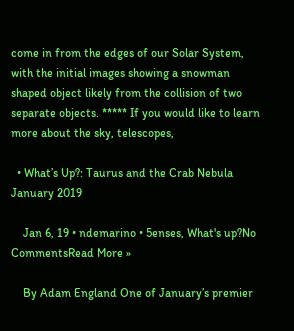come in from the edges of our Solar System, with the initial images showing a snowman shaped object likely from the collision of two separate objects. ***** If you would like to learn more about the sky, telescopes,

  • What’s Up?: Taurus and the Crab Nebula January 2019

    Jan 6, 19 • ndemarino • 5enses, What's up?No CommentsRead More »

    By Adam England One of January’s premier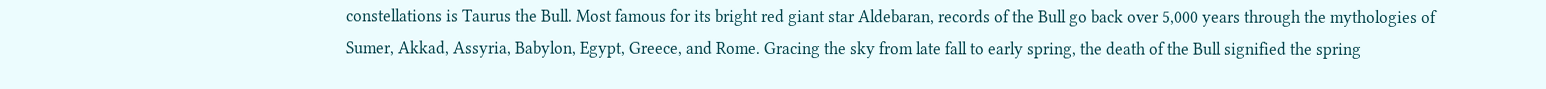constellations is Taurus the Bull. Most famous for its bright red giant star Aldebaran, records of the Bull go back over 5,000 years through the mythologies of Sumer, Akkad, Assyria, Babylon, Egypt, Greece, and Rome. Gracing the sky from late fall to early spring, the death of the Bull signified the spring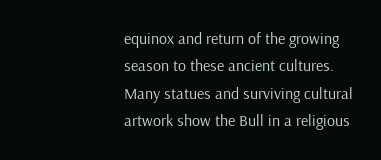equinox and return of the growing season to these ancient cultures. Many statues and surviving cultural artwork show the Bull in a religious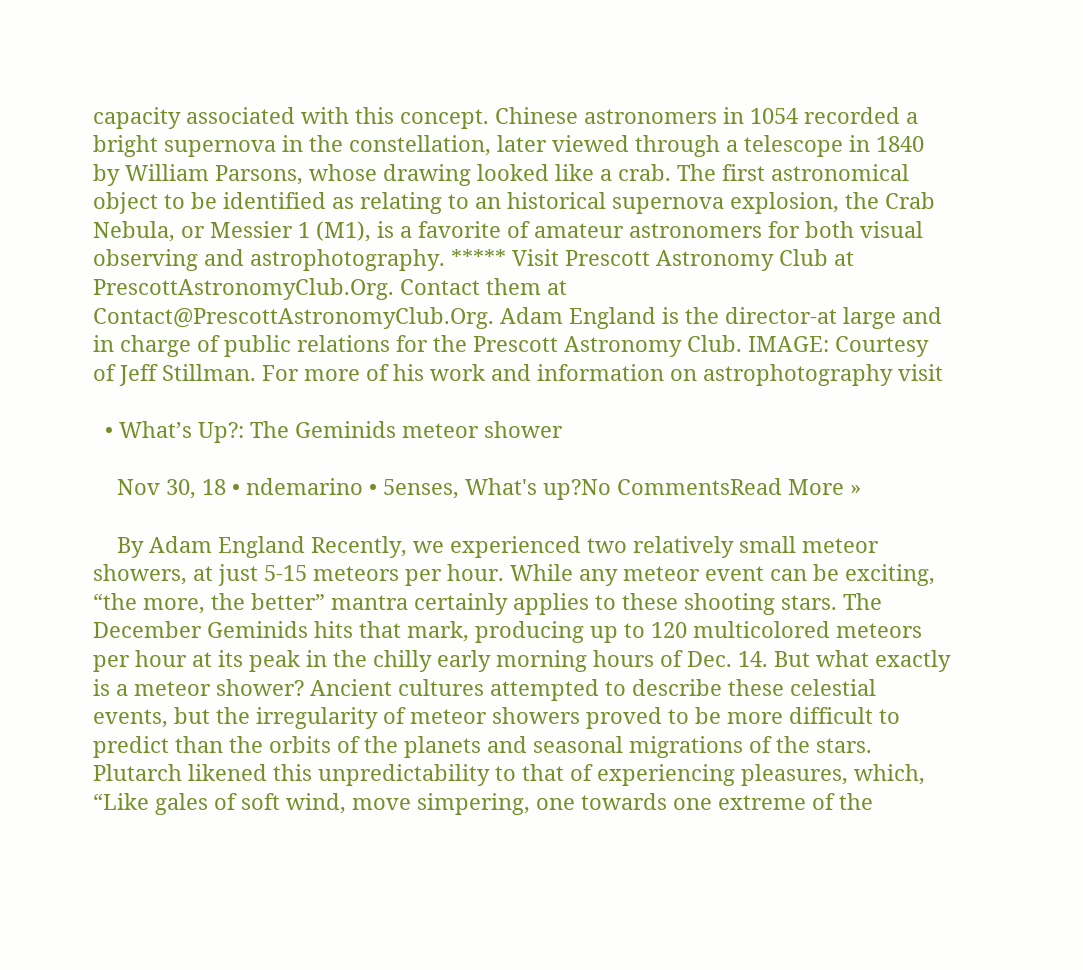capacity associated with this concept. Chinese astronomers in 1054 recorded a bright supernova in the constellation, later viewed through a telescope in 1840 by William Parsons, whose drawing looked like a crab. The first astronomical object to be identified as relating to an historical supernova explosion, the Crab Nebula, or Messier 1 (M1), is a favorite of amateur astronomers for both visual observing and astrophotography. ***** Visit Prescott Astronomy Club at PrescottAstronomyClub.Org. Contact them at Contact@PrescottAstronomyClub.Org. Adam England is the director-at large and in charge of public relations for the Prescott Astronomy Club. IMAGE: Courtesy of Jeff Stillman. For more of his work and information on astrophotography visit

  • What’s Up?: The Geminids meteor shower

    Nov 30, 18 • ndemarino • 5enses, What's up?No CommentsRead More »

    By Adam England Recently, we experienced two relatively small meteor showers, at just 5-15 meteors per hour. While any meteor event can be exciting, “the more, the better” mantra certainly applies to these shooting stars. The December Geminids hits that mark, producing up to 120 multicolored meteors per hour at its peak in the chilly early morning hours of Dec. 14. But what exactly is a meteor shower? Ancient cultures attempted to describe these celestial events, but the irregularity of meteor showers proved to be more difficult to predict than the orbits of the planets and seasonal migrations of the stars. Plutarch likened this unpredictability to that of experiencing pleasures, which, “Like gales of soft wind, move simpering, one towards one extreme of the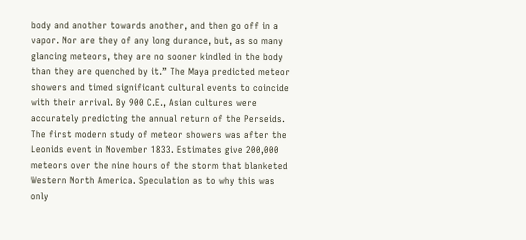body and another towards another, and then go off in a vapor. Nor are they of any long durance, but, as so many glancing meteors, they are no sooner kindled in the body than they are quenched by it.” The Maya predicted meteor showers and timed significant cultural events to coincide with their arrival. By 900 C.E., Asian cultures were accurately predicting the annual return of the Perseids. The first modern study of meteor showers was after the Leonids event in November 1833. Estimates give 200,000 meteors over the nine hours of the storm that blanketed Western North America. Speculation as to why this was only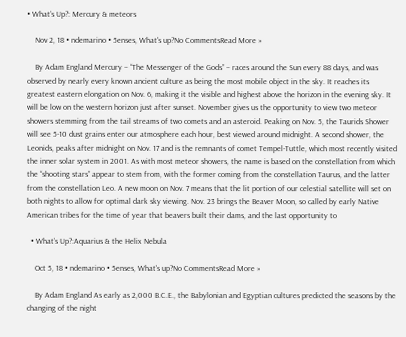• What’s Up?: Mercury & meteors

    Nov 2, 18 • ndemarino • 5enses, What's up?No CommentsRead More »

    By Adam England Mercury – “The Messenger of the Gods” – races around the Sun every 88 days, and was observed by nearly every known ancient culture as being the most mobile object in the sky. It reaches its greatest eastern elongation on Nov. 6, making it the visible and highest above the horizon in the evening sky. It will be low on the western horizon just after sunset. November gives us the opportunity to view two meteor showers stemming from the tail streams of two comets and an asteroid. Peaking on Nov. 5, the Taurids Shower will see 5-10 dust grains enter our atmosphere each hour, best viewed around midnight. A second shower, the Leonids, peaks after midnight on Nov. 17 and is the remnants of comet Tempel-Tuttle, which most recently visited the inner solar system in 2001. As with most meteor showers, the name is based on the constellation from which the “shooting stars” appear to stem from, with the former coming from the constellation Taurus, and the latter from the constellation Leo. A new moon on Nov. 7 means that the lit portion of our celestial satellite will set on both nights to allow for optimal dark sky viewing. Nov. 23 brings the Beaver Moon, so called by early Native American tribes for the time of year that beavers built their dams, and the last opportunity to

  • What’s Up?:Aquarius & the Helix Nebula

    Oct 5, 18 • ndemarino • 5enses, What's up?No CommentsRead More »

    By Adam England As early as 2,000 B.C.E., the Babylonian and Egyptian cultures predicted the seasons by the changing of the night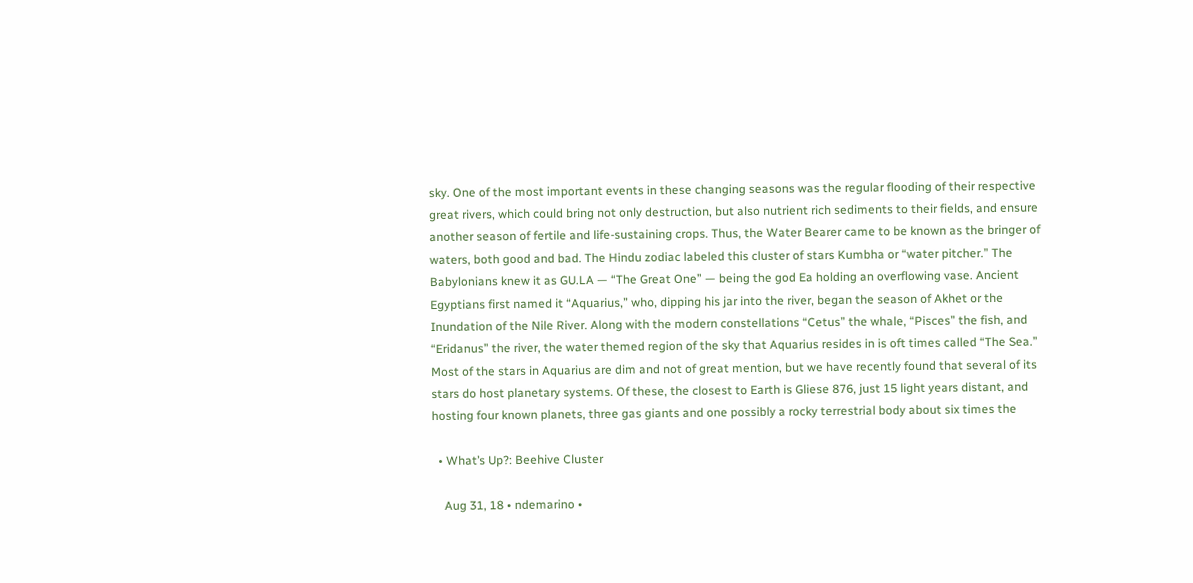sky. One of the most important events in these changing seasons was the regular flooding of their respective great rivers, which could bring not only destruction, but also nutrient rich sediments to their fields, and ensure another season of fertile and life-sustaining crops. Thus, the Water Bearer came to be known as the bringer of waters, both good and bad. The Hindu zodiac labeled this cluster of stars Kumbha or “water pitcher.” The Babylonians knew it as GU.LA — “The Great One” — being the god Ea holding an overflowing vase. Ancient Egyptians first named it “Aquarius,” who, dipping his jar into the river, began the season of Akhet or the Inundation of the Nile River. Along with the modern constellations “Cetus” the whale, “Pisces” the fish, and “Eridanus” the river, the water themed region of the sky that Aquarius resides in is oft times called “The Sea.” Most of the stars in Aquarius are dim and not of great mention, but we have recently found that several of its stars do host planetary systems. Of these, the closest to Earth is Gliese 876, just 15 light years distant, and hosting four known planets, three gas giants and one possibly a rocky terrestrial body about six times the

  • What’s Up?: Beehive Cluster

    Aug 31, 18 • ndemarino •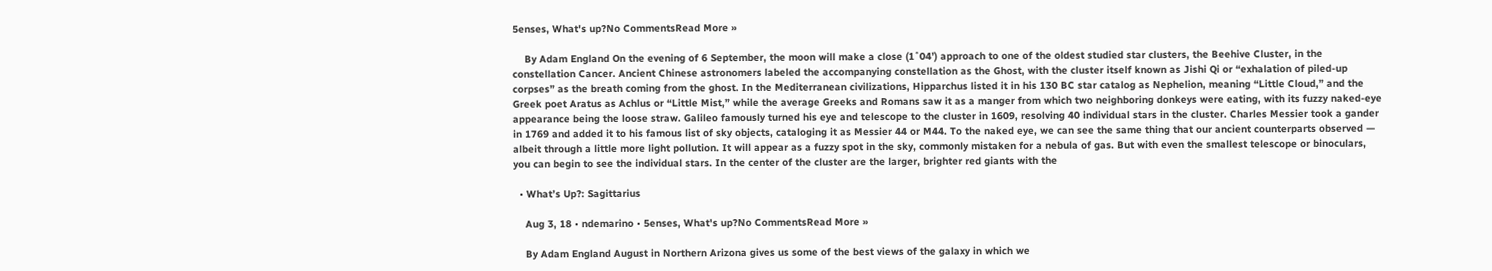5enses, What's up?No CommentsRead More »

    By Adam England On the evening of 6 September, the moon will make a close (1˚04’) approach to one of the oldest studied star clusters, the Beehive Cluster, in the constellation Cancer. Ancient Chinese astronomers labeled the accompanying constellation as the Ghost, with the cluster itself known as Jishi Qi or “exhalation of piled-up corpses” as the breath coming from the ghost. In the Mediterranean civilizations, Hipparchus listed it in his 130 BC star catalog as Nephelion, meaning “Little Cloud,” and the Greek poet Aratus as Achlus or “Little Mist,” while the average Greeks and Romans saw it as a manger from which two neighboring donkeys were eating, with its fuzzy naked-eye appearance being the loose straw. Galileo famously turned his eye and telescope to the cluster in 1609, resolving 40 individual stars in the cluster. Charles Messier took a gander in 1769 and added it to his famous list of sky objects, cataloging it as Messier 44 or M44. To the naked eye, we can see the same thing that our ancient counterparts observed — albeit through a little more light pollution. It will appear as a fuzzy spot in the sky, commonly mistaken for a nebula of gas. But with even the smallest telescope or binoculars, you can begin to see the individual stars. In the center of the cluster are the larger, brighter red giants with the

  • What’s Up?: Sagittarius

    Aug 3, 18 • ndemarino • 5enses, What's up?No CommentsRead More »

    By Adam England August in Northern Arizona gives us some of the best views of the galaxy in which we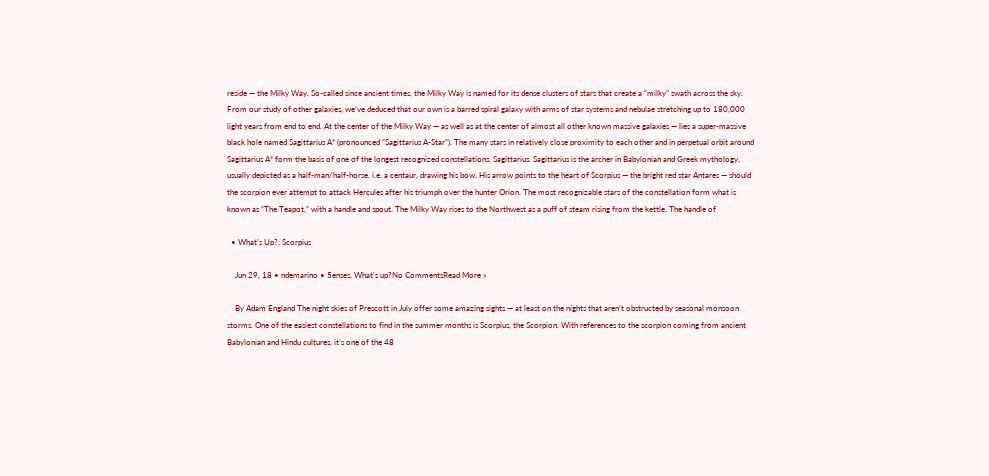reside — the Milky Way. So-called since ancient times, the Milky Way is named for its dense clusters of stars that create a “milky” swath across the sky. From our study of other galaxies, we’ve deduced that our own is a barred spiral galaxy with arms of star systems and nebulae stretching up to 180,000 light years from end to end. At the center of the Milky Way — as well as at the center of almost all other known massive galaxies — lies a super-massive black hole named Sagittarius A* (pronounced “Sagittarius A-Star”). The many stars in relatively close proximity to each other and in perpetual orbit around Sagittarius A* form the basis of one of the longest recognized constellations, Sagittarius. Sagittarius is the archer in Babylonian and Greek mythology, usually depicted as a half-man/half-horse, i.e. a centaur, drawing his bow. His arrow points to the heart of Scorpius — the bright red star Antares — should the scorpion ever attempt to attack Hercules after his triumph over the hunter Orion. The most recognizable stars of the constellation form what is known as “The Teapot,” with a handle and spout. The Milky Way rises to the Northwest as a puff of steam rising from the kettle. The handle of

  • What’s Up?: Scorpius

    Jun 29, 18 • ndemarino • 5enses, What's up?No CommentsRead More »

    By Adam England The night skies of Prescott in July offer some amazing sights — at least on the nights that aren’t obstructed by seasonal monsoon storms. One of the easiest constellations to find in the summer months is Scorpius, the Scorpion. With references to the scorpion coming from ancient Babylonian and Hindu cultures, it’s one of the 48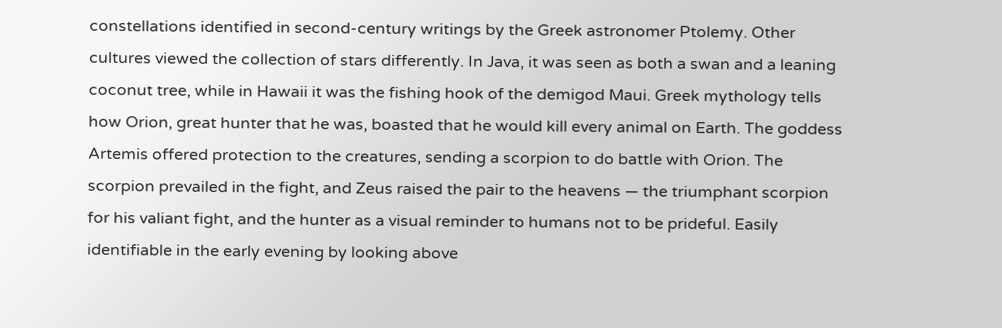constellations identified in second-century writings by the Greek astronomer Ptolemy. Other cultures viewed the collection of stars differently. In Java, it was seen as both a swan and a leaning coconut tree, while in Hawaii it was the fishing hook of the demigod Maui. Greek mythology tells how Orion, great hunter that he was, boasted that he would kill every animal on Earth. The goddess Artemis offered protection to the creatures, sending a scorpion to do battle with Orion. The scorpion prevailed in the fight, and Zeus raised the pair to the heavens — the triumphant scorpion for his valiant fight, and the hunter as a visual reminder to humans not to be prideful. Easily identifiable in the early evening by looking above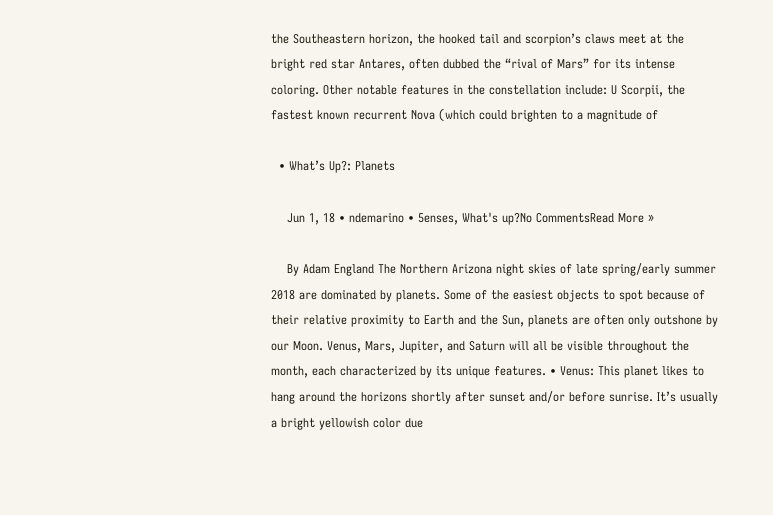the Southeastern horizon, the hooked tail and scorpion’s claws meet at the bright red star Antares, often dubbed the “rival of Mars” for its intense coloring. Other notable features in the constellation include: U Scorpii, the fastest known recurrent Nova (which could brighten to a magnitude of

  • What’s Up?: Planets

    Jun 1, 18 • ndemarino • 5enses, What's up?No CommentsRead More »

    By Adam England The Northern Arizona night skies of late spring/early summer 2018 are dominated by planets. Some of the easiest objects to spot because of their relative proximity to Earth and the Sun, planets are often only outshone by our Moon. Venus, Mars, Jupiter, and Saturn will all be visible throughout the month, each characterized by its unique features. • Venus: This planet likes to hang around the horizons shortly after sunset and/or before sunrise. It’s usually a bright yellowish color due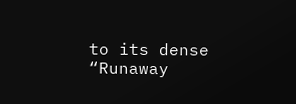to its dense “Runaway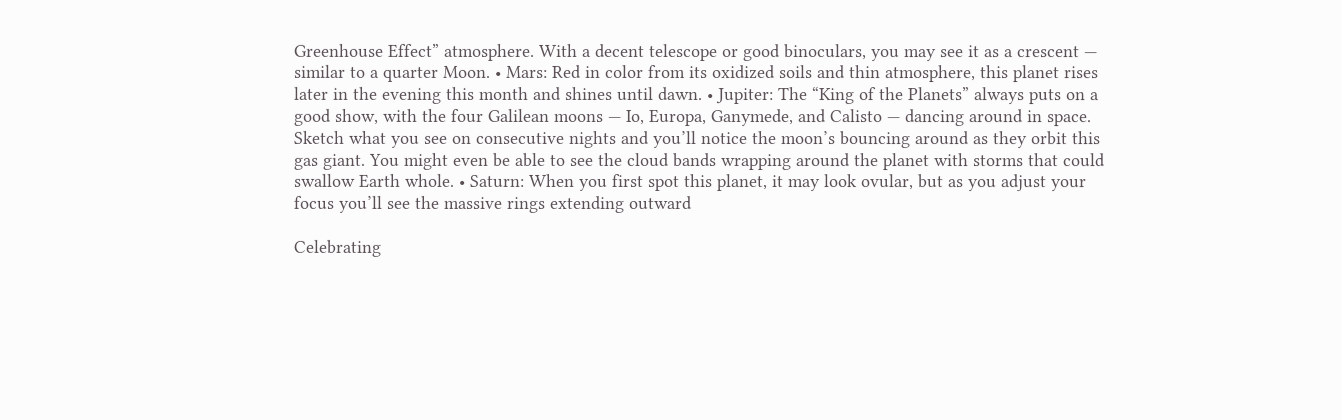Greenhouse Effect” atmosphere. With a decent telescope or good binoculars, you may see it as a crescent — similar to a quarter Moon. • Mars: Red in color from its oxidized soils and thin atmosphere, this planet rises later in the evening this month and shines until dawn. • Jupiter: The “King of the Planets” always puts on a good show, with the four Galilean moons — Io, Europa, Ganymede, and Calisto — dancing around in space. Sketch what you see on consecutive nights and you’ll notice the moon’s bouncing around as they orbit this gas giant. You might even be able to see the cloud bands wrapping around the planet with storms that could swallow Earth whole. • Saturn: When you first spot this planet, it may look ovular, but as you adjust your focus you’ll see the massive rings extending outward

Celebrating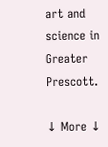art and science in Greater Prescott.

↓ More ↓